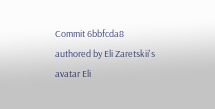Commit 6bbfcda8 authored by Eli Zaretskii's avatar Eli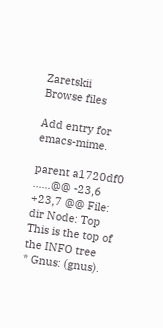Zaretskii
Browse files

Add entry for emacs-mime.

parent a1720df0
......@@ -23,6 +23,7 @@ File: dir Node: Top This is the top of the INFO tree
* Gnus: (gnus).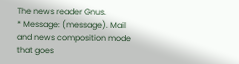The news reader Gnus.
* Message: (message). Mail and news composition mode that goes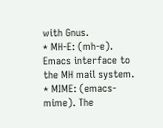with Gnus.
* MH-E: (mh-e). Emacs interface to the MH mail system.
* MIME: (emacs-mime). The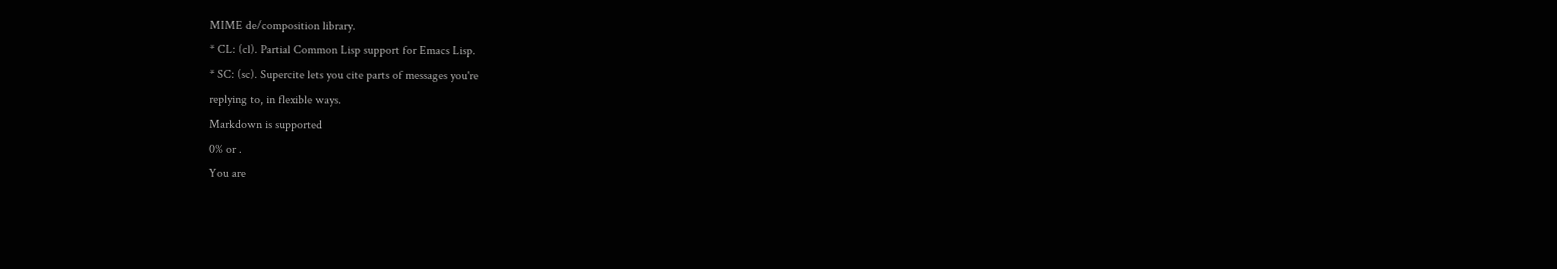MIME de/composition library.
* CL: (cl). Partial Common Lisp support for Emacs Lisp.
* SC: (sc). Supercite lets you cite parts of messages you're
replying to, in flexible ways.
Markdown is supported
0% or .
You are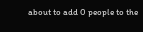about to add 0 people to the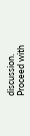discussion. Proceed with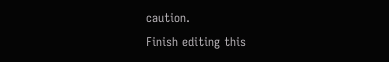caution.
Finish editing this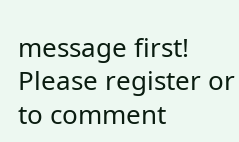message first!
Please register or to comment